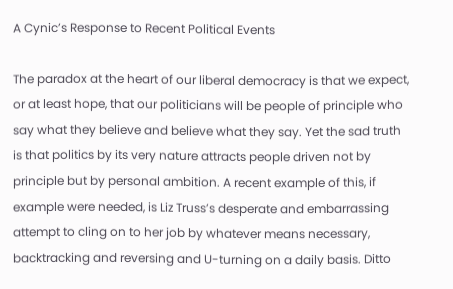A Cynic’s Response to Recent Political Events

The paradox at the heart of our liberal democracy is that we expect, or at least hope, that our politicians will be people of principle who say what they believe and believe what they say. Yet the sad truth is that politics by its very nature attracts people driven not by principle but by personal ambition. A recent example of this, if example were needed, is Liz Truss’s desperate and embarrassing attempt to cling on to her job by whatever means necessary, backtracking and reversing and U-turning on a daily basis. Ditto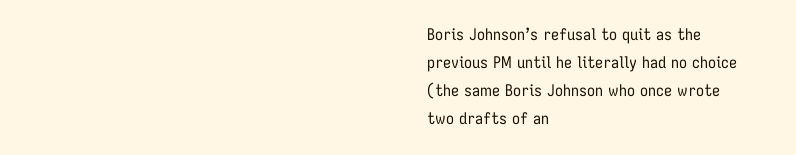Boris Johnson’s refusal to quit as the previous PM until he literally had no choice (the same Boris Johnson who once wrote two drafts of an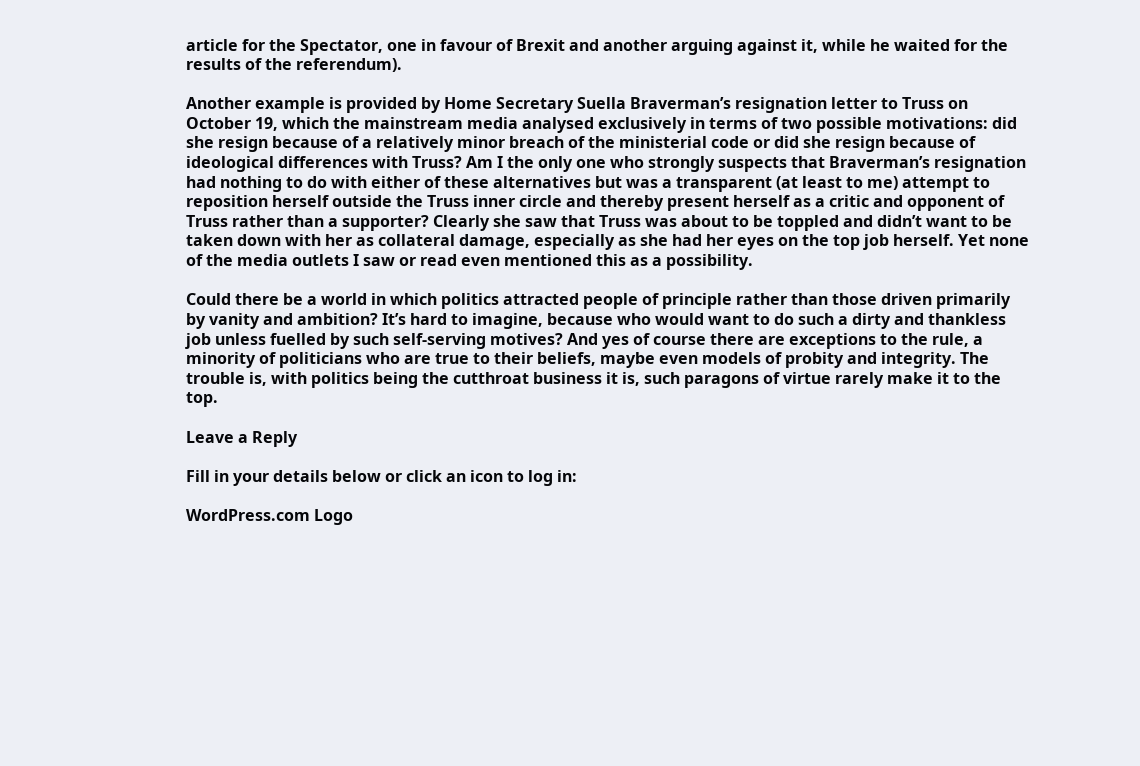article for the Spectator, one in favour of Brexit and another arguing against it, while he waited for the results of the referendum).

Another example is provided by Home Secretary Suella Braverman’s resignation letter to Truss on October 19, which the mainstream media analysed exclusively in terms of two possible motivations: did she resign because of a relatively minor breach of the ministerial code or did she resign because of ideological differences with Truss? Am I the only one who strongly suspects that Braverman’s resignation had nothing to do with either of these alternatives but was a transparent (at least to me) attempt to reposition herself outside the Truss inner circle and thereby present herself as a critic and opponent of Truss rather than a supporter? Clearly she saw that Truss was about to be toppled and didn’t want to be taken down with her as collateral damage, especially as she had her eyes on the top job herself. Yet none of the media outlets I saw or read even mentioned this as a possibility.

Could there be a world in which politics attracted people of principle rather than those driven primarily by vanity and ambition? It’s hard to imagine, because who would want to do such a dirty and thankless job unless fuelled by such self-serving motives? And yes of course there are exceptions to the rule, a minority of politicians who are true to their beliefs, maybe even models of probity and integrity. The trouble is, with politics being the cutthroat business it is, such paragons of virtue rarely make it to the top.

Leave a Reply

Fill in your details below or click an icon to log in:

WordPress.com Logo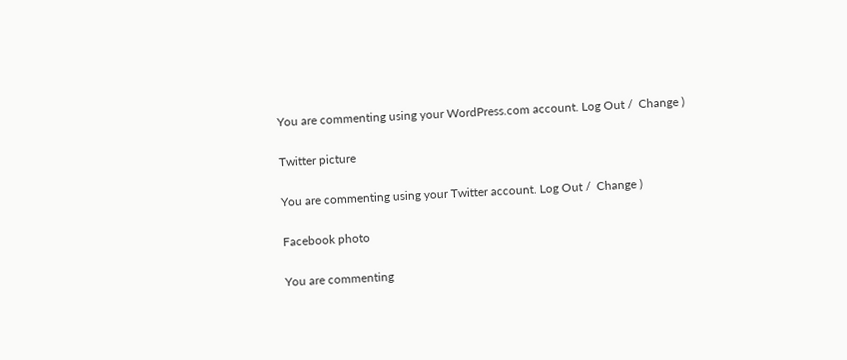You are commenting using your WordPress.com account. Log Out /  Change )

Twitter picture

You are commenting using your Twitter account. Log Out /  Change )

Facebook photo

You are commenting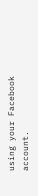using your Facebook account.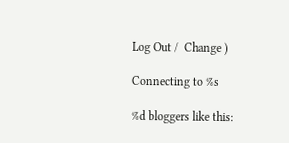Log Out /  Change )

Connecting to %s

%d bloggers like this: